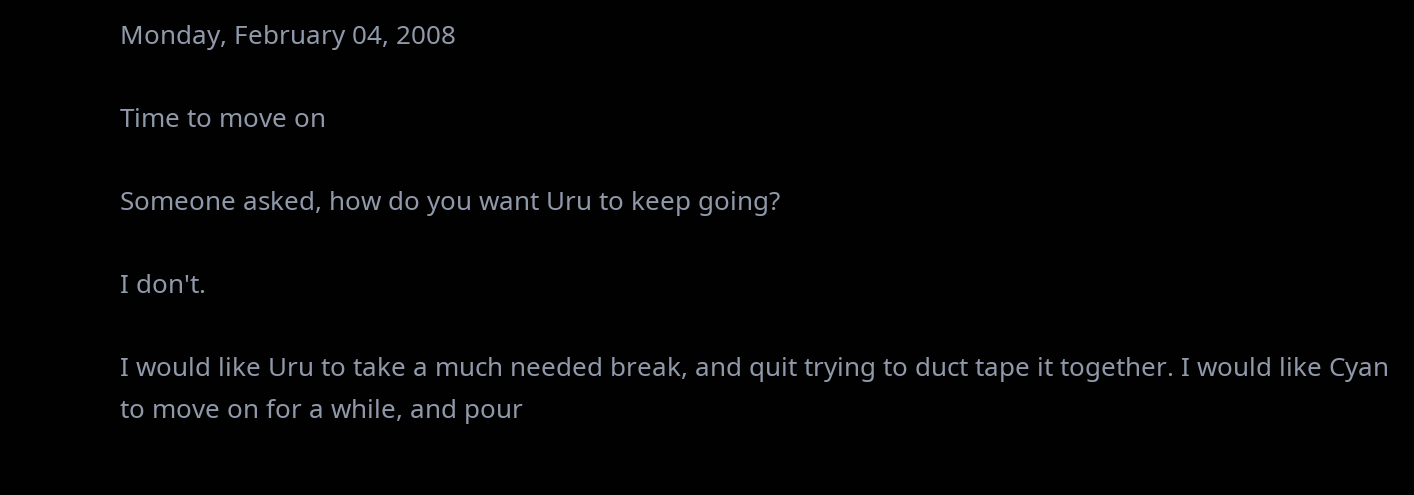Monday, February 04, 2008

Time to move on

Someone asked, how do you want Uru to keep going?

I don't.

I would like Uru to take a much needed break, and quit trying to duct tape it together. I would like Cyan to move on for a while, and pour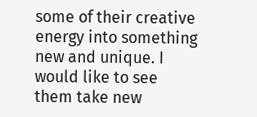some of their creative energy into something new and unique. I would like to see them take new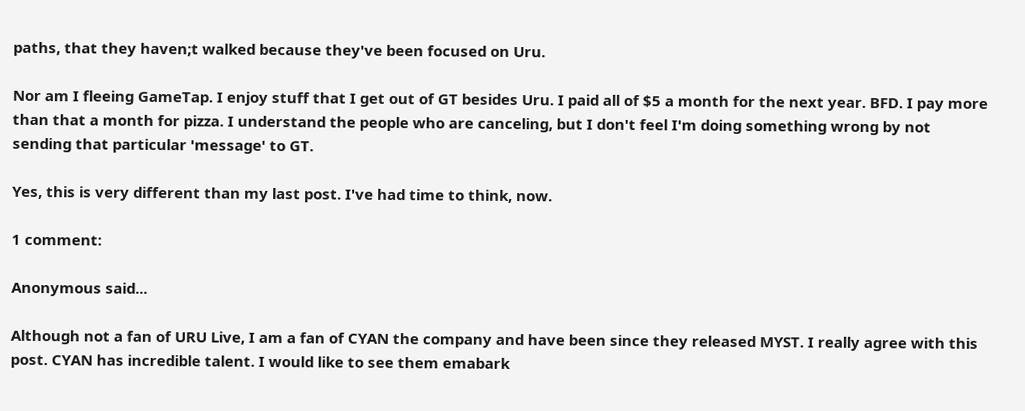paths, that they haven;t walked because they've been focused on Uru.

Nor am I fleeing GameTap. I enjoy stuff that I get out of GT besides Uru. I paid all of $5 a month for the next year. BFD. I pay more than that a month for pizza. I understand the people who are canceling, but I don't feel I'm doing something wrong by not sending that particular 'message' to GT.

Yes, this is very different than my last post. I've had time to think, now.

1 comment:

Anonymous said...

Although not a fan of URU Live, I am a fan of CYAN the company and have been since they released MYST. I really agree with this post. CYAN has incredible talent. I would like to see them emabark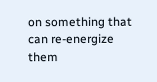on something that can re-energize them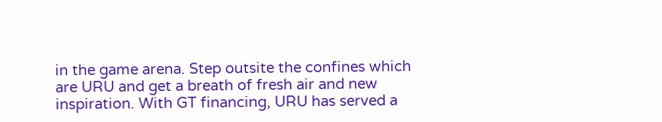in the game arena. Step outsite the confines which are URU and get a breath of fresh air and new inspiration. With GT financing, URU has served a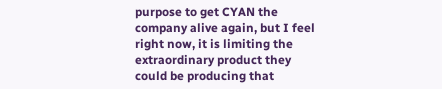purpose to get CYAN the company alive again, but I feel right now, it is limiting the extraordinary product they could be producing that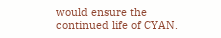would ensure the continued life of CYAN.